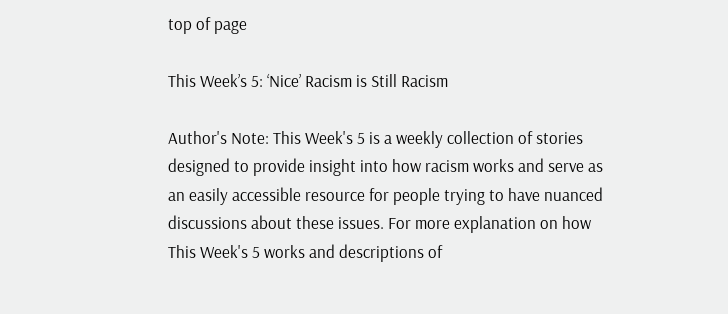top of page

This Week’s 5: ‘Nice’ Racism is Still Racism

Author's Note: This Week's 5 is a weekly collection of stories designed to provide insight into how racism works and serve as an easily accessible resource for people trying to have nuanced discussions about these issues. For more explanation on how This Week's 5 works and descriptions of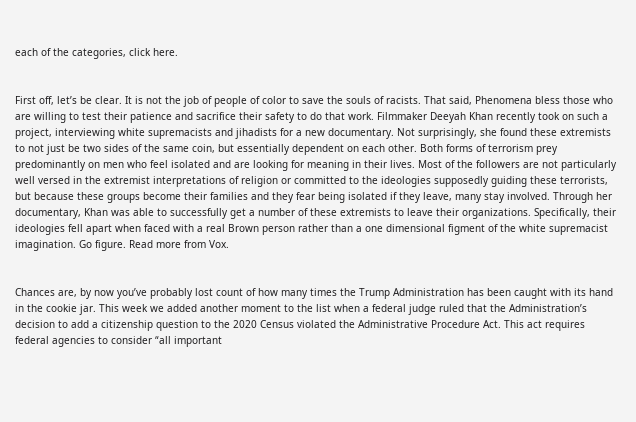each of the categories, click here.


First off, let’s be clear. It is not the job of people of color to save the souls of racists. That said, Phenomena bless those who are willing to test their patience and sacrifice their safety to do that work. Filmmaker Deeyah Khan recently took on such a project, interviewing white supremacists and jihadists for a new documentary. Not surprisingly, she found these extremists to not just be two sides of the same coin, but essentially dependent on each other. Both forms of terrorism prey predominantly on men who feel isolated and are looking for meaning in their lives. Most of the followers are not particularly well versed in the extremist interpretations of religion or committed to the ideologies supposedly guiding these terrorists, but because these groups become their families and they fear being isolated if they leave, many stay involved. Through her documentary, Khan was able to successfully get a number of these extremists to leave their organizations. Specifically, their ideologies fell apart when faced with a real Brown person rather than a one dimensional figment of the white supremacist imagination. Go figure. Read more from Vox.


Chances are, by now you’ve probably lost count of how many times the Trump Administration has been caught with its hand in the cookie jar. This week we added another moment to the list when a federal judge ruled that the Administration’s decision to add a citizenship question to the 2020 Census violated the Administrative Procedure Act. This act requires federal agencies to consider “all important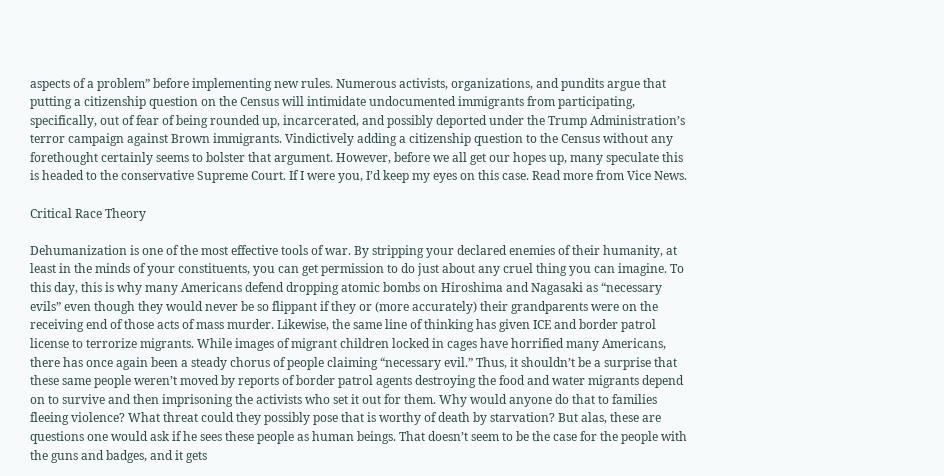aspects of a problem” before implementing new rules. Numerous activists, organizations, and pundits argue that putting a citizenship question on the Census will intimidate undocumented immigrants from participating, specifically, out of fear of being rounded up, incarcerated, and possibly deported under the Trump Administration’s terror campaign against Brown immigrants. Vindictively adding a citizenship question to the Census without any forethought certainly seems to bolster that argument. However, before we all get our hopes up, many speculate this is headed to the conservative Supreme Court. If I were you, I’d keep my eyes on this case. Read more from Vice News.

Critical Race Theory

Dehumanization is one of the most effective tools of war. By stripping your declared enemies of their humanity, at least in the minds of your constituents, you can get permission to do just about any cruel thing you can imagine. To this day, this is why many Americans defend dropping atomic bombs on Hiroshima and Nagasaki as “necessary evils” even though they would never be so flippant if they or (more accurately) their grandparents were on the receiving end of those acts of mass murder. Likewise, the same line of thinking has given ICE and border patrol license to terrorize migrants. While images of migrant children locked in cages have horrified many Americans, there has once again been a steady chorus of people claiming “necessary evil.” Thus, it shouldn’t be a surprise that these same people weren’t moved by reports of border patrol agents destroying the food and water migrants depend on to survive and then imprisoning the activists who set it out for them. Why would anyone do that to families fleeing violence? What threat could they possibly pose that is worthy of death by starvation? But alas, these are questions one would ask if he sees these people as human beings. That doesn’t seem to be the case for the people with the guns and badges, and it gets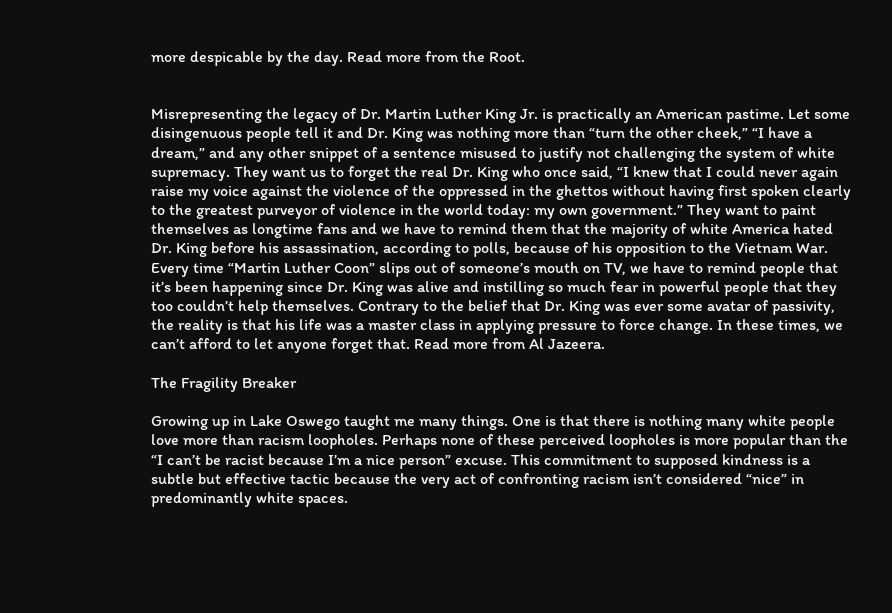more despicable by the day. Read more from the Root.


Misrepresenting the legacy of Dr. Martin Luther King Jr. is practically an American pastime. Let some disingenuous people tell it and Dr. King was nothing more than “turn the other cheek,” “I have a dream,” and any other snippet of a sentence misused to justify not challenging the system of white supremacy. They want us to forget the real Dr. King who once said, “I knew that I could never again raise my voice against the violence of the oppressed in the ghettos without having first spoken clearly to the greatest purveyor of violence in the world today: my own government.” They want to paint themselves as longtime fans and we have to remind them that the majority of white America hated Dr. King before his assassination, according to polls, because of his opposition to the Vietnam War. Every time “Martin Luther Coon” slips out of someone’s mouth on TV, we have to remind people that it’s been happening since Dr. King was alive and instilling so much fear in powerful people that they too couldn’t help themselves. Contrary to the belief that Dr. King was ever some avatar of passivity, the reality is that his life was a master class in applying pressure to force change. In these times, we can’t afford to let anyone forget that. Read more from Al Jazeera.

The Fragility Breaker

Growing up in Lake Oswego taught me many things. One is that there is nothing many white people love more than racism loopholes. Perhaps none of these perceived loopholes is more popular than the “I can’t be racist because I’m a nice person” excuse. This commitment to supposed kindness is a subtle but effective tactic because the very act of confronting racism isn’t considered “nice” in predominantly white spaces.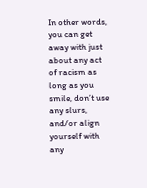In other words, you can get away with just about any act of racism as long as you smile, don’t use any slurs, and/or align yourself with any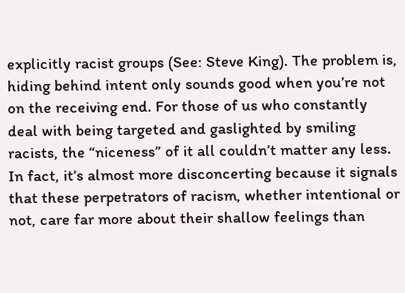explicitly racist groups (See: Steve King). The problem is, hiding behind intent only sounds good when you’re not on the receiving end. For those of us who constantly deal with being targeted and gaslighted by smiling racists, the “niceness” of it all couldn’t matter any less. In fact, it’s almost more disconcerting because it signals that these perpetrators of racism, whether intentional or not, care far more about their shallow feelings than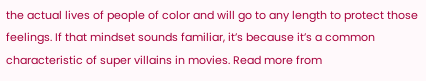the actual lives of people of color and will go to any length to protect those feelings. If that mindset sounds familiar, it’s because it’s a common characteristic of super villains in movies. Read more from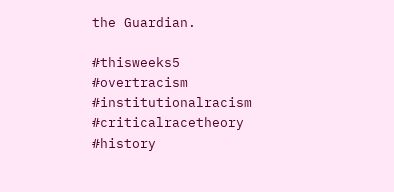the Guardian.

#thisweeks5 #overtracism #institutionalracism #criticalracetheory #history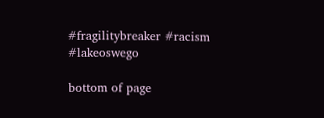#fragilitybreaker #racism #lakeoswego

bottom of page